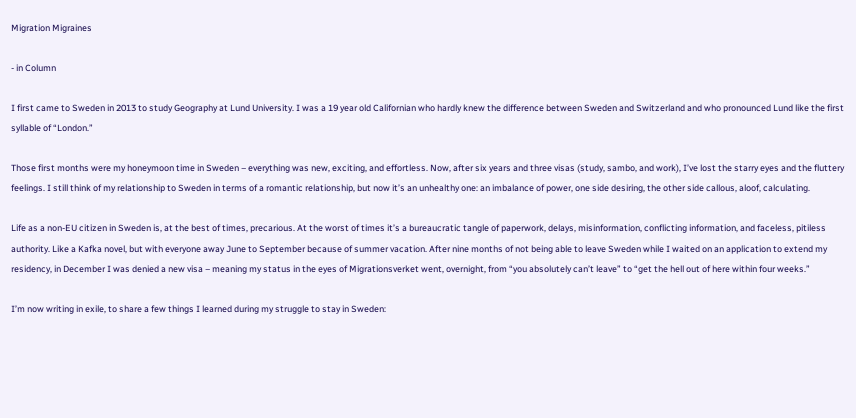Migration Migraines

- in Column

I first came to Sweden in 2013 to study Geography at Lund University. I was a 19 year old Californian who hardly knew the difference between Sweden and Switzerland and who pronounced Lund like the first syllable of “London.”

Those first months were my honeymoon time in Sweden – everything was new, exciting, and effortless. Now, after six years and three visas (study, sambo, and work), I’ve lost the starry eyes and the fluttery feelings. I still think of my relationship to Sweden in terms of a romantic relationship, but now it’s an unhealthy one: an imbalance of power, one side desiring, the other side callous, aloof, calculating.

Life as a non-EU citizen in Sweden is, at the best of times, precarious. At the worst of times it’s a bureaucratic tangle of paperwork, delays, misinformation, conflicting information, and faceless, pitiless authority. Like a Kafka novel, but with everyone away June to September because of summer vacation. After nine months of not being able to leave Sweden while I waited on an application to extend my residency, in December I was denied a new visa – meaning my status in the eyes of Migrationsverket went, overnight, from “you absolutely can’t leave” to “get the hell out of here within four weeks.”

I’m now writing in exile, to share a few things I learned during my struggle to stay in Sweden: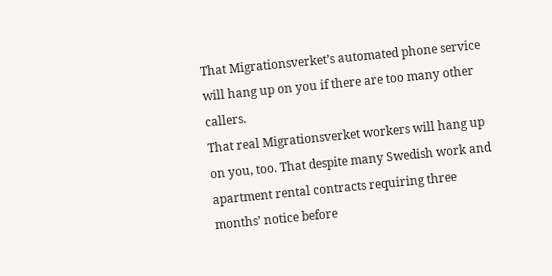That Migrationsverket’s automated phone service will hang up on you if there are too many other callers.
That real Migrationsverket workers will hang up on you, too. That despite many Swedish work and apartment rental contracts requiring three months’ notice before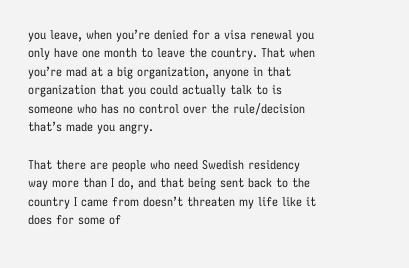you leave, when you’re denied for a visa renewal you only have one month to leave the country. That when you’re mad at a big organization, anyone in that organization that you could actually talk to is someone who has no control over the rule/decision that’s made you angry.

That there are people who need Swedish residency way more than I do, and that being sent back to the country I came from doesn’t threaten my life like it does for some of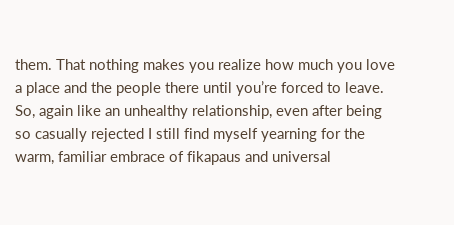them. That nothing makes you realize how much you love a place and the people there until you’re forced to leave. So, again like an unhealthy relationship, even after being so casually rejected I still find myself yearning for the warm, familiar embrace of fikapaus and universal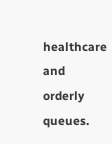healthcare and orderly queues.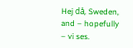Hej då, Sweden, and – hopefully – vi ses.